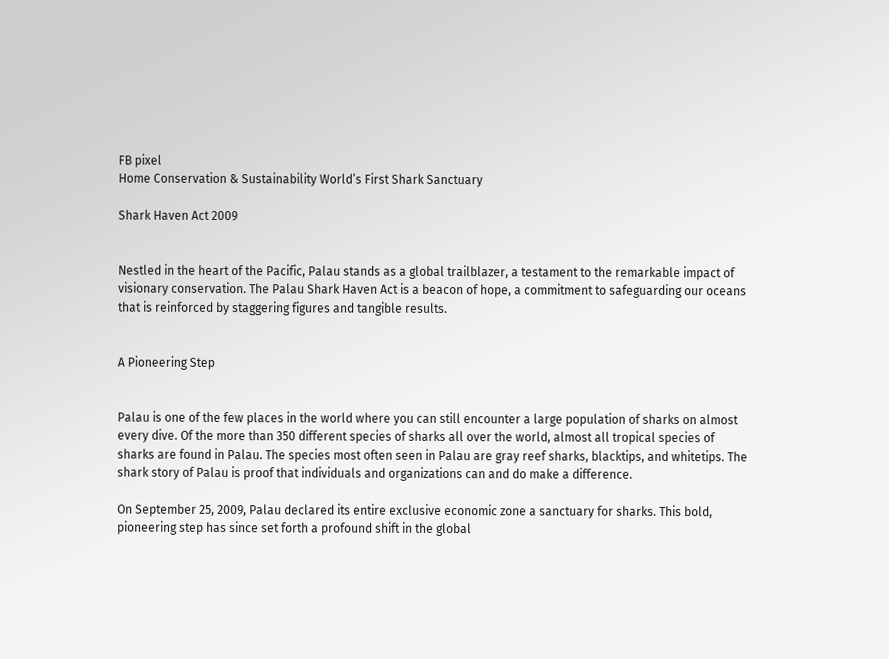FB pixel
Home Conservation & Sustainability World’s First Shark Sanctuary

Shark Haven Act 2009


Nestled in the heart of the Pacific, Palau stands as a global trailblazer, a testament to the remarkable impact of visionary conservation. The Palau Shark Haven Act is a beacon of hope, a commitment to safeguarding our oceans that is reinforced by staggering figures and tangible results.


A Pioneering Step


Palau is one of the few places in the world where you can still encounter a large population of sharks on almost every dive. Of the more than 350 different species of sharks all over the world, almost all tropical species of sharks are found in Palau. The species most often seen in Palau are gray reef sharks, blacktips, and whitetips. The shark story of Palau is proof that individuals and organizations can and do make a difference.

On September 25, 2009, Palau declared its entire exclusive economic zone a sanctuary for sharks. This bold, pioneering step has since set forth a profound shift in the global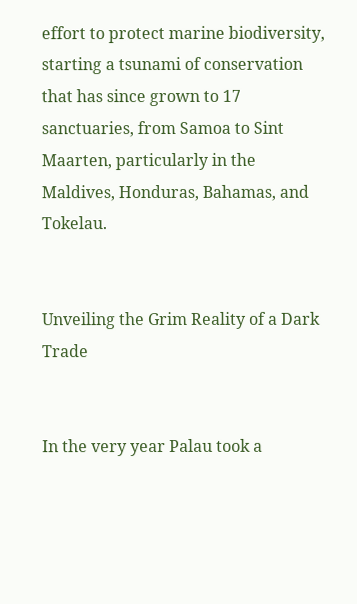effort to protect marine biodiversity, starting a tsunami of conservation that has since grown to 17 sanctuaries, from Samoa to Sint Maarten, particularly in the Maldives, Honduras, Bahamas, and Tokelau.


Unveiling the Grim Reality of a Dark Trade


In the very year Palau took a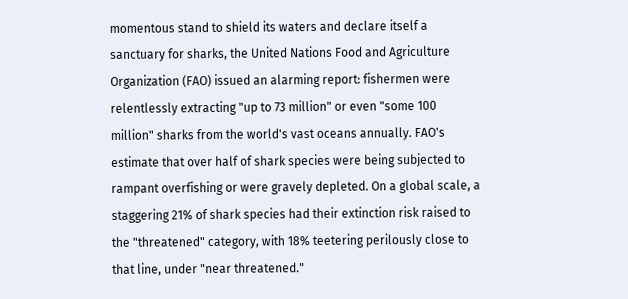momentous stand to shield its waters and declare itself a sanctuary for sharks, the United Nations Food and Agriculture Organization (FAO) issued an alarming report: fishermen were relentlessly extracting "up to 73 million" or even "some 100 million" sharks from the world's vast oceans annually. FAO's estimate that over half of shark species were being subjected to rampant overfishing or were gravely depleted. On a global scale, a staggering 21% of shark species had their extinction risk raised to the "threatened" category, with 18% teetering perilously close to that line, under "near threatened."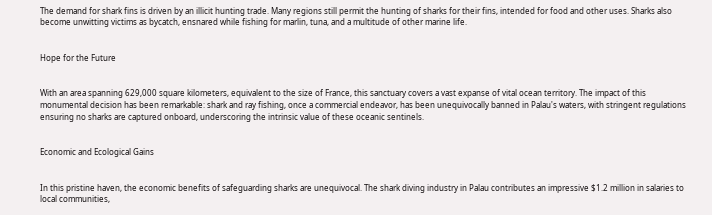The demand for shark fins is driven by an illicit hunting trade. Many regions still permit the hunting of sharks for their fins, intended for food and other uses. Sharks also become unwitting victims as bycatch, ensnared while fishing for marlin, tuna, and a multitude of other marine life.


Hope for the Future


With an area spanning 629,000 square kilometers, equivalent to the size of France, this sanctuary covers a vast expanse of vital ocean territory. The impact of this monumental decision has been remarkable: shark and ray fishing, once a commercial endeavor, has been unequivocally banned in Palau's waters, with stringent regulations ensuring no sharks are captured onboard, underscoring the intrinsic value of these oceanic sentinels.


Economic and Ecological Gains


In this pristine haven, the economic benefits of safeguarding sharks are unequivocal. The shark diving industry in Palau contributes an impressive $1.2 million in salaries to local communities,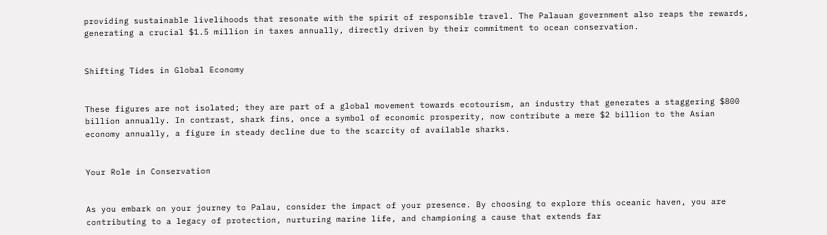providing sustainable livelihoods that resonate with the spirit of responsible travel. The Palauan government also reaps the rewards, generating a crucial $1.5 million in taxes annually, directly driven by their commitment to ocean conservation.


Shifting Tides in Global Economy


These figures are not isolated; they are part of a global movement towards ecotourism, an industry that generates a staggering $800 billion annually. In contrast, shark fins, once a symbol of economic prosperity, now contribute a mere $2 billion to the Asian economy annually, a figure in steady decline due to the scarcity of available sharks.


Your Role in Conservation


As you embark on your journey to Palau, consider the impact of your presence. By choosing to explore this oceanic haven, you are contributing to a legacy of protection, nurturing marine life, and championing a cause that extends far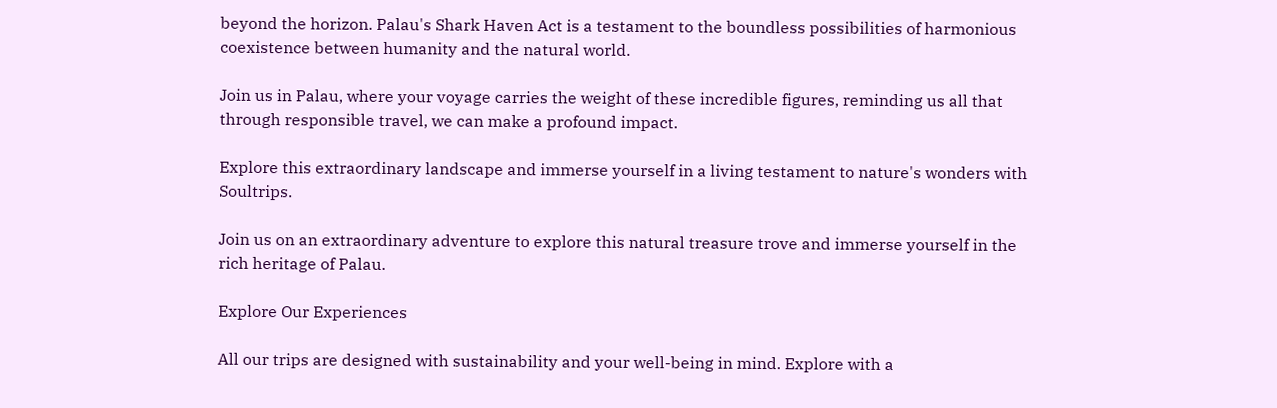beyond the horizon. Palau's Shark Haven Act is a testament to the boundless possibilities of harmonious coexistence between humanity and the natural world.

Join us in Palau, where your voyage carries the weight of these incredible figures, reminding us all that through responsible travel, we can make a profound impact.

Explore this extraordinary landscape and immerse yourself in a living testament to nature's wonders with Soultrips.

Join us on an extraordinary adventure to explore this natural treasure trove and immerse yourself in the rich heritage of Palau.

Explore Our Experiences

All our trips are designed with sustainability and your well-being in mind. Explore with a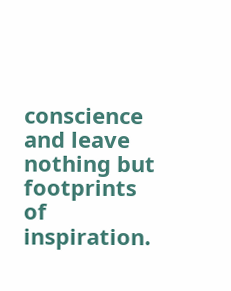conscience and leave nothing but footprints of inspiration.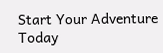Start Your Adventure Today